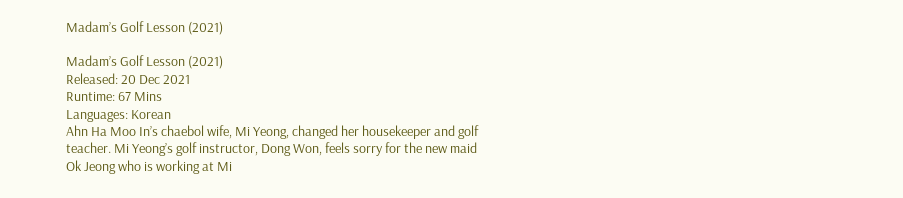Madam’s Golf Lesson (2021)

Madam’s Golf Lesson (2021)
Released: 20 Dec 2021
Runtime: 67 Mins
Languages: Korean
Ahn Ha Moo In’s chaebol wife, Mi Yeong, changed her housekeeper and golf teacher. Mi Yeong’s golf instructor, Dong Won, feels sorry for the new maid Ok Jeong who is working at Mi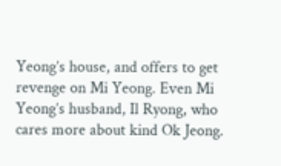Yeong’s house, and offers to get revenge on Mi Yeong. Even Mi Yeong’s husband, Il Ryong, who cares more about kind Ok Jeong.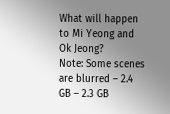What will happen to Mi Yeong and Ok Jeong?
Note: Some scenes are blurred – 2.4 GB – 2.3 GB